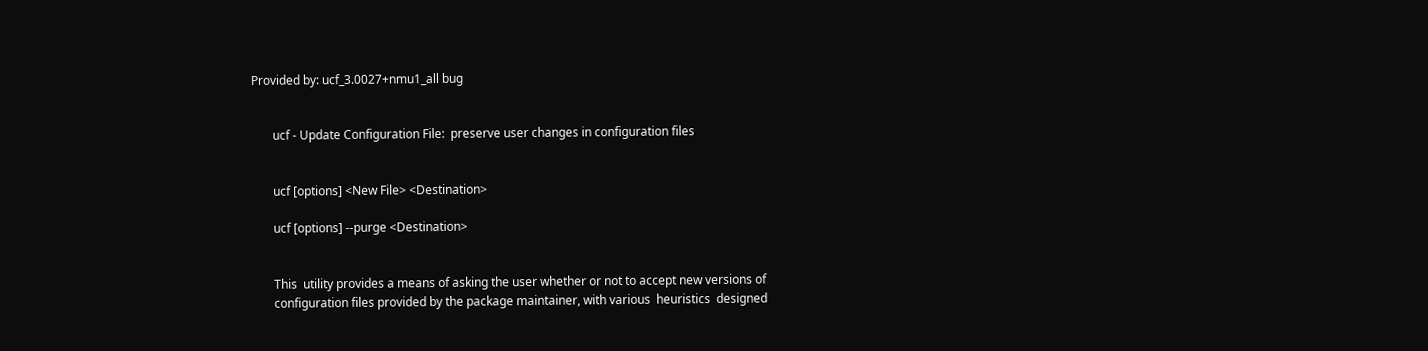Provided by: ucf_3.0027+nmu1_all bug


       ucf - Update Configuration File:  preserve user changes in configuration files


       ucf [options] <New File> <Destination>

       ucf [options] --purge <Destination>


       This  utility provides a means of asking the user whether or not to accept new versions of
       configuration files provided by the package maintainer, with various  heuristics  designed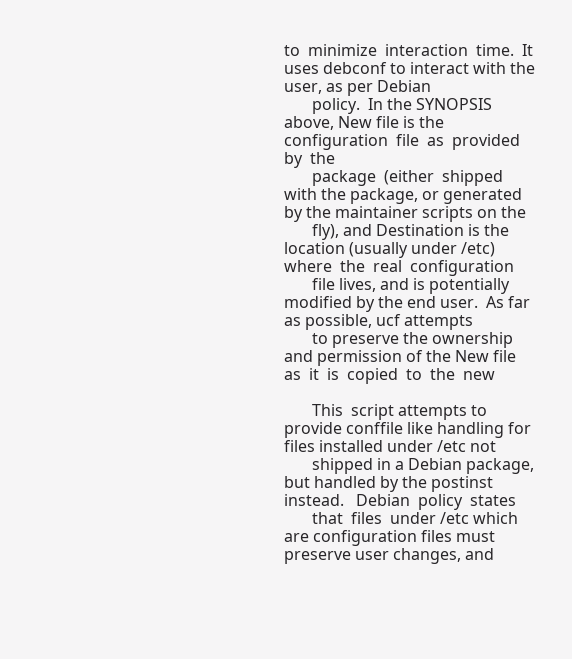to  minimize  interaction  time.  It uses debconf to interact with the user, as per Debian
       policy.  In the SYNOPSIS above, New file is the configuration  file  as  provided  by  the
       package  (either  shipped  with the package, or generated by the maintainer scripts on the
       fly), and Destination is the location (usually under /etc) where  the  real  configuration
       file lives, and is potentially modified by the end user.  As far as possible, ucf attempts
       to preserve the ownership and permission of the New file  as  it  is  copied  to  the  new

       This  script attempts to provide conffile like handling for files installed under /etc not
       shipped in a Debian package, but handled by the postinst instead.   Debian  policy  states
       that  files  under /etc which are configuration files must preserve user changes, and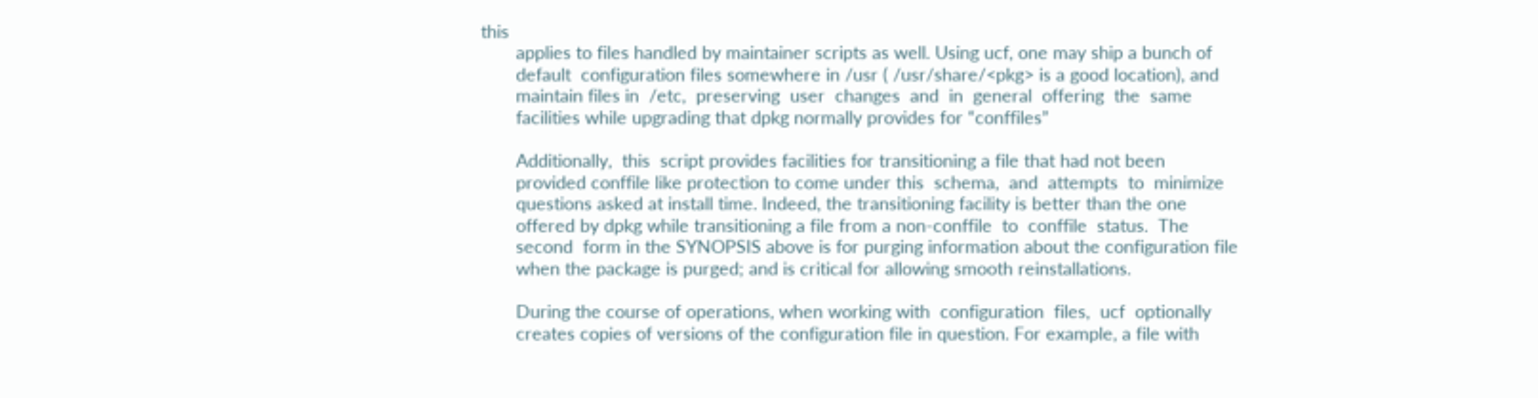this
       applies to files handled by maintainer scripts as well. Using ucf, one may ship a bunch of
       default  configuration files somewhere in /usr ( /usr/share/<pkg> is a good location), and
       maintain files in  /etc,  preserving  user  changes  and  in  general  offering  the  same
       facilities while upgrading that dpkg normally provides for “conffiles”

       Additionally,  this  script provides facilities for transitioning a file that had not been
       provided conffile like protection to come under this  schema,  and  attempts  to  minimize
       questions asked at install time. Indeed, the transitioning facility is better than the one
       offered by dpkg while transitioning a file from a non-conffile  to  conffile  status.  The
       second  form in the SYNOPSIS above is for purging information about the configuration file
       when the package is purged; and is critical for allowing smooth reinstallations.

       During the course of operations, when working with  configuration  files,  ucf  optionally
       creates copies of versions of the configuration file in question. For example, a file with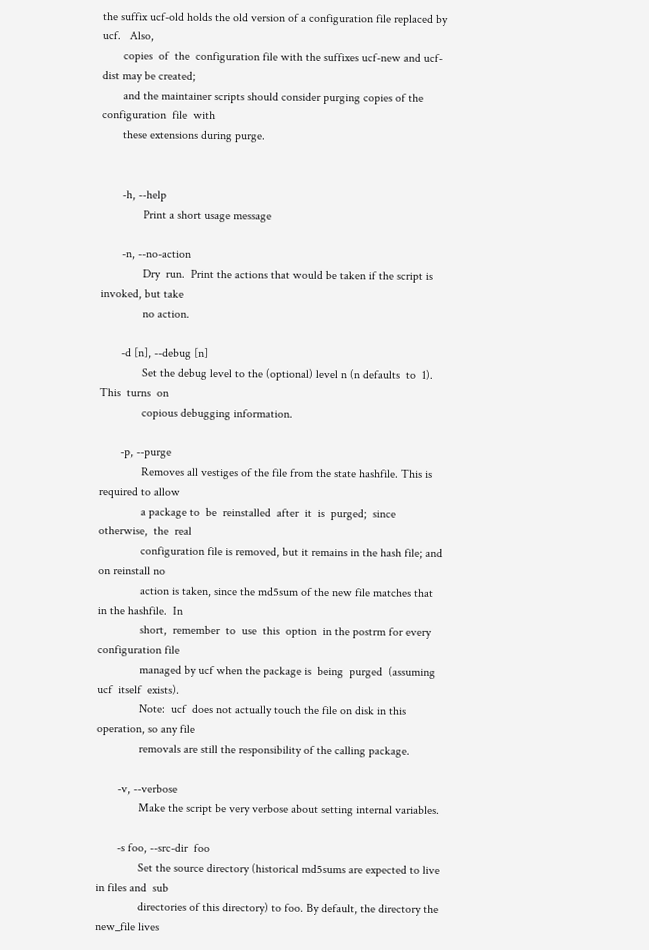the suffix ucf-old holds the old version of a configuration file replaced by  ucf.   Also,
       copies  of  the  configuration file with the suffixes ucf-new and ucf-dist may be created;
       and the maintainer scripts should consider purging copies of the configuration  file  with
       these extensions during purge.


       -h, --help
              Print a short usage message

       -n, --no-action
              Dry  run.  Print the actions that would be taken if the script is invoked, but take
              no action.

       -d [n], --debug [n]
              Set the debug level to the (optional) level n (n defaults  to  1).  This  turns  on
              copious debugging information.

       -p, --purge
              Removes all vestiges of the file from the state hashfile. This is required to allow
              a package to  be  reinstalled  after  it  is  purged;  since  otherwise,  the  real
              configuration file is removed, but it remains in the hash file; and on reinstall no
              action is taken, since the md5sum of the new file matches that in the hashfile.  In
              short,  remember  to  use  this  option  in the postrm for every configuration file
              managed by ucf when the package is  being  purged  (assuming  ucf  itself  exists).
              Note:  ucf  does not actually touch the file on disk in this operation, so any file
              removals are still the responsibility of the calling package.

       -v, --verbose
              Make the script be very verbose about setting internal variables.

       -s foo, --src-dir  foo
              Set the source directory (historical md5sums are expected to live in files and  sub
              directories of this directory) to foo. By default, the directory the new_file lives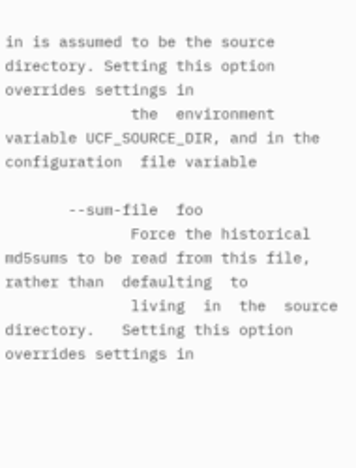in is assumed to be the source directory. Setting this option overrides settings in
              the  environment  variable UCF_SOURCE_DIR, and in the  configuration  file variable

       --sum-file  foo
              Force the historical md5sums to be read from this file, rather than  defaulting  to
              living  in  the  source  directory.   Setting this option overrides settings in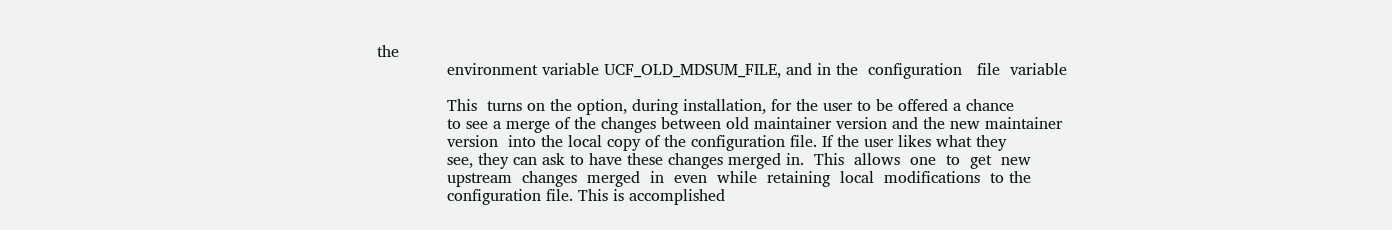the
              environment variable UCF_OLD_MDSUM_FILE, and in the  configuration   file  variable

              This  turns on the option, during installation, for the user to be offered a chance
              to see a merge of the changes between old maintainer version and the new maintainer
              version  into the local copy of the configuration file. If the user likes what they
              see, they can ask to have these changes merged in.  This  allows  one  to  get  new
              upstream  changes  merged  in  even  while  retaining  local  modifications  to the
              configuration file. This is accomplished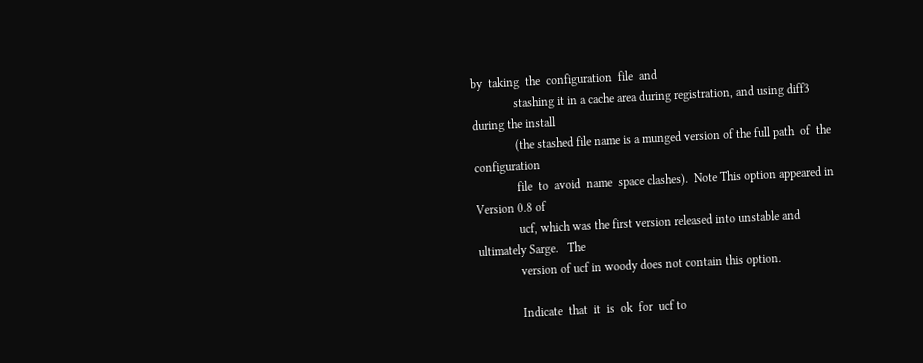by  taking  the  configuration  file  and
              stashing it in a cache area during registration, and using diff3 during the install
              (the stashed file name is a munged version of the full path  of  the  configuration
              file  to  avoid  name  space clashes).  Note This option appeared in Version 0.8 of
              ucf, which was the first version released into unstable and ultimately Sarge.   The
              version of ucf in woody does not contain this option.

              Indicate  that  it  is  ok  for  ucf to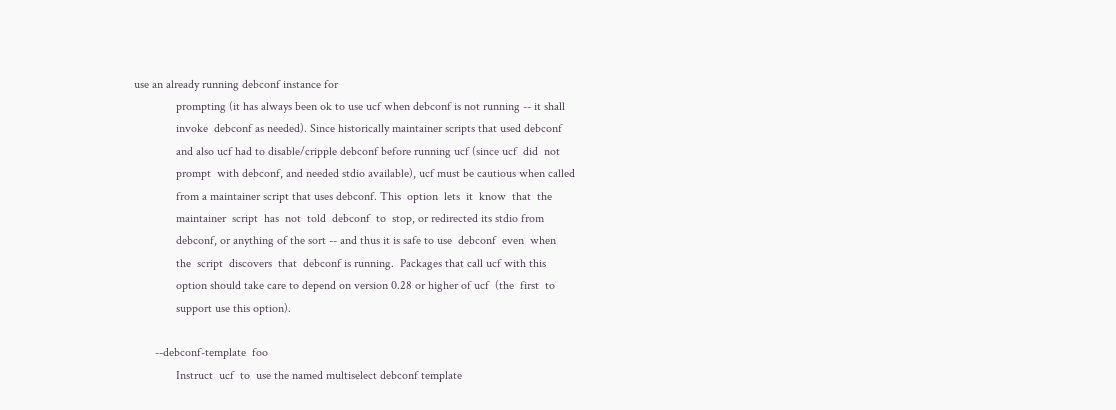use an already running debconf instance for
              prompting (it has always been ok to use ucf when debconf is not running -- it shall
              invoke  debconf as needed). Since historically maintainer scripts that used debconf
              and also ucf had to disable/cripple debconf before running ucf (since ucf  did  not
              prompt  with debconf, and needed stdio available), ucf must be cautious when called
              from a maintainer script that uses debconf. This  option  lets  it  know  that  the
              maintainer  script  has  not  told  debconf  to  stop, or redirected its stdio from
              debconf, or anything of the sort -- and thus it is safe to use  debconf  even  when
              the  script  discovers  that  debconf is running.  Packages that call ucf with this
              option should take care to depend on version 0.28 or higher of ucf  (the  first  to
              support use this option).

       --debconf-template  foo
              Instruct  ucf  to  use the named multiselect debconf template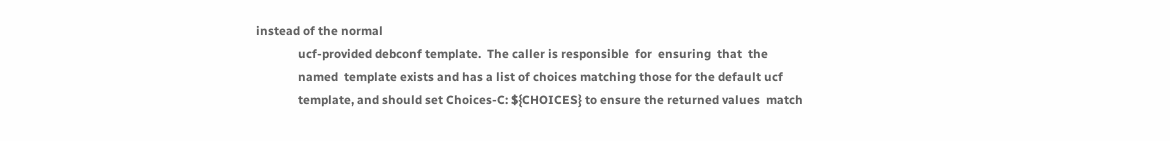instead of the normal
              ucf-provided debconf template.  The caller is responsible  for  ensuring  that  the
              named  template exists and has a list of choices matching those for the default ucf
              template, and should set Choices-C: ${CHOICES} to ensure the returned values  match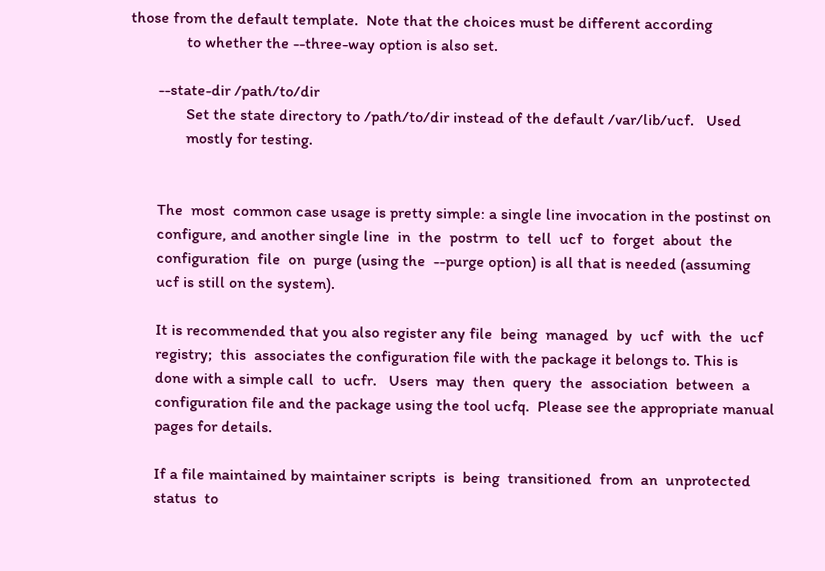those from the default template.  Note that the choices must be different according
              to whether the --three-way option is also set.

       --state-dir /path/to/dir
              Set the state directory to /path/to/dir instead of the default /var/lib/ucf.   Used
              mostly for testing.


       The  most  common case usage is pretty simple: a single line invocation in the postinst on
       configure, and another single line  in  the  postrm  to  tell  ucf  to  forget  about  the
       configuration  file  on  purge (using the  --purge option) is all that is needed (assuming
       ucf is still on the system).

       It is recommended that you also register any file  being  managed  by  ucf  with  the  ucf
       registry;  this  associates the configuration file with the package it belongs to. This is
       done with a simple call  to  ucfr.   Users  may  then  query  the  association  between  a
       configuration file and the package using the tool ucfq.  Please see the appropriate manual
       pages for details.

       If a file maintained by maintainer scripts  is  being  transitioned  from  an  unprotected
       status  to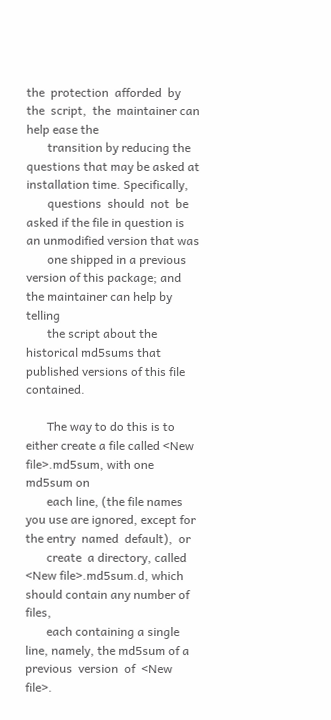the  protection  afforded  by  the  script,  the  maintainer can help ease the
       transition by reducing the questions that may be asked at installation time. Specifically,
       questions  should  not  be asked if the file in question is an unmodified version that was
       one shipped in a previous version of this package; and the maintainer can help by  telling
       the script about the historical md5sums that published versions of this file contained.

       The way to do this is to either create a file called <New file>.md5sum, with one md5sum on
       each line, (the file names you use are ignored, except for the entry  named  default),  or
       create  a directory, called <New file>.md5sum.d, which should contain any number of files,
       each containing a single line, namely, the md5sum of a previous  version  of  <New  file>.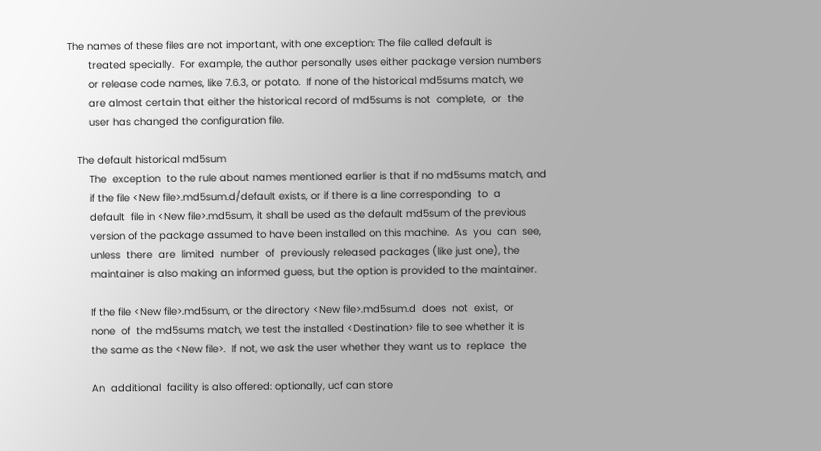The names of these files are not important, with one exception: The file called default is
       treated specially.  For example, the author personally uses either package version numbers
       or release code names, like 7.6.3, or potato.  If none of the historical md5sums match, we
       are almost certain that either the historical record of md5sums is not  complete,  or  the
       user has changed the configuration file.

   The default historical md5sum
       The  exception  to the rule about names mentioned earlier is that if no md5sums match, and
       if the file <New file>.md5sum.d/default exists, or if there is a line corresponding  to  a
       default  file in <New file>.md5sum, it shall be used as the default md5sum of the previous
       version of the package assumed to have been installed on this machine.  As  you  can  see,
       unless  there  are  limited  number  of  previously released packages (like just one), the
       maintainer is also making an informed guess, but the option is provided to the maintainer.

       If the file <New file>.md5sum, or the directory <New file>.md5sum.d  does  not  exist,  or
       none  of  the md5sums match, we test the installed <Destination> file to see whether it is
       the same as the <New file>.  If not, we ask the user whether they want us to  replace  the

       An  additional  facility is also offered: optionally, ucf can store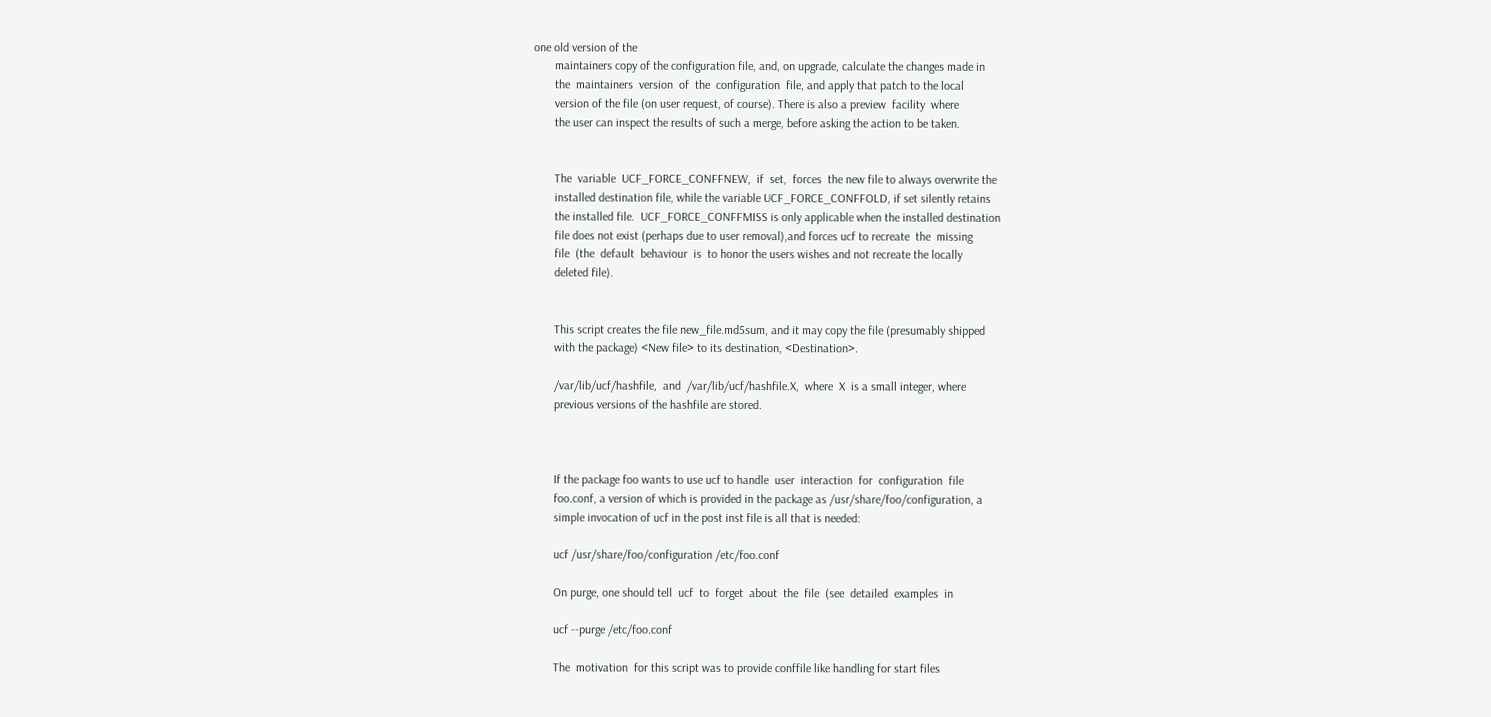one old version of the
       maintainers copy of the configuration file, and, on upgrade, calculate the changes made in
       the  maintainers  version  of  the  configuration  file, and apply that patch to the local
       version of the file (on user request, of course). There is also a preview  facility  where
       the user can inspect the results of such a merge, before asking the action to be taken.


       The  variable  UCF_FORCE_CONFFNEW,  if  set,  forces  the new file to always overwrite the
       installed destination file, while the variable UCF_FORCE_CONFFOLD, if set silently retains
       the installed file.  UCF_FORCE_CONFFMISS is only applicable when the installed destination
       file does not exist (perhaps due to user removal),and forces ucf to recreate  the  missing
       file  (the  default  behaviour  is  to honor the users wishes and not recreate the locally
       deleted file).


       This script creates the file new_file.md5sum, and it may copy the file (presumably shipped
       with the package) <New file> to its destination, <Destination>.

       /var/lib/ucf/hashfile,  and  /var/lib/ucf/hashfile.X,  where  X  is a small integer, where
       previous versions of the hashfile are stored.



       If the package foo wants to use ucf to handle  user  interaction  for  configuration  file
       foo.conf, a version of which is provided in the package as /usr/share/foo/configuration, a
       simple invocation of ucf in the post inst file is all that is needed:

       ucf /usr/share/foo/configuration /etc/foo.conf

       On purge, one should tell  ucf  to  forget  about  the  file  (see  detailed  examples  in

       ucf --purge /etc/foo.conf

       The  motivation  for this script was to provide conffile like handling for start files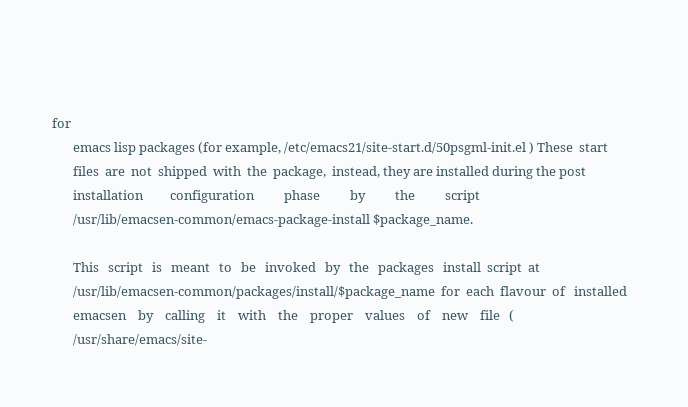for
       emacs lisp packages (for example, /etc/emacs21/site-start.d/50psgml-init.el ) These  start
       files  are  not  shipped  with  the  package,  instead, they are installed during the post
       installation         configuration          phase          by          the          script
       /usr/lib/emacsen-common/emacs-package-install $package_name.

       This   script   is   meant   to   be   invoked   by   the   packages   install  script  at
       /usr/lib/emacsen-common/packages/install/$package_name  for  each  flavour  of   installed
       emacsen    by    calling    it    with    the    proper    values    of    new    file   (
       /usr/share/emacs/site-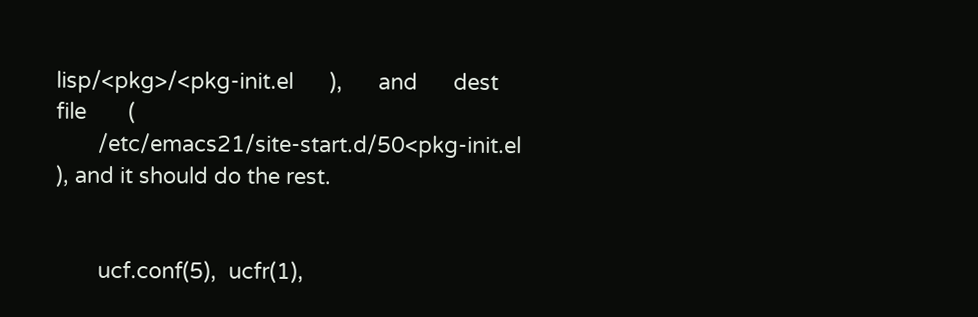lisp/<pkg>/<pkg-init.el      ),      and      dest      file       (
       /etc/emacs21/site-start.d/50<pkg-init.el ), and it should do the rest.


       ucf.conf(5),  ucfr(1),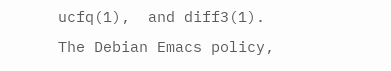ucfq(1),  and diff3(1).  The Debian Emacs policy,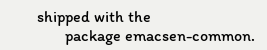shipped with the
       package emacsen-common.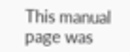This manual page was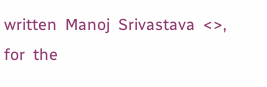written  Manoj  Srivastava  <>,  for  the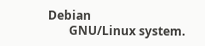Debian
       GNU/Linux system.